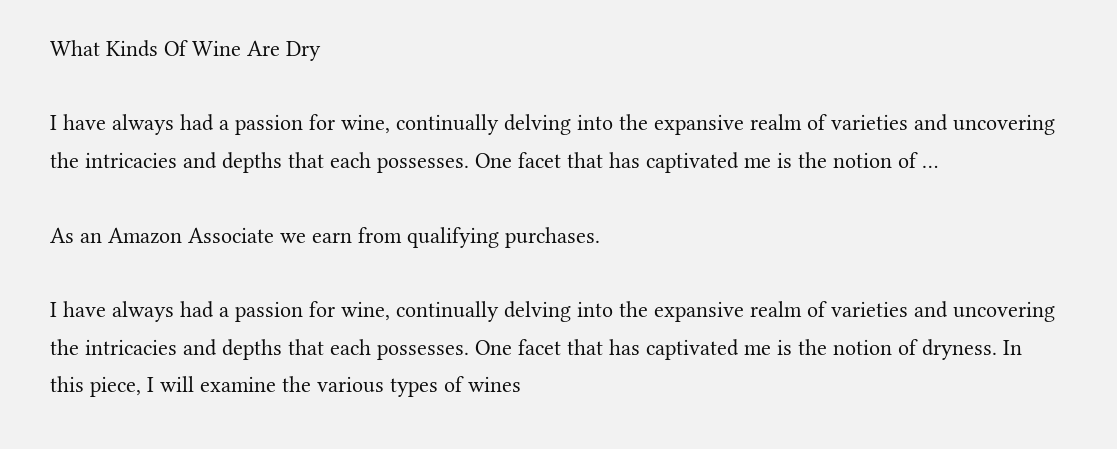What Kinds Of Wine Are Dry

I have always had a passion for wine, continually delving into the expansive realm of varieties and uncovering the intricacies and depths that each possesses. One facet that has captivated me is the notion of …

As an Amazon Associate we earn from qualifying purchases.

I have always had a passion for wine, continually delving into the expansive realm of varieties and uncovering the intricacies and depths that each possesses. One facet that has captivated me is the notion of dryness. In this piece, I will examine the various types of wines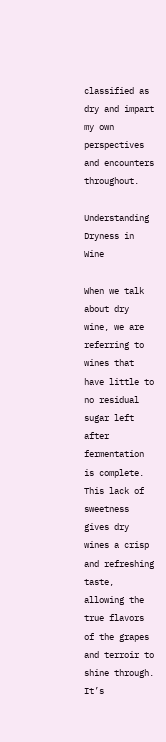classified as dry and impart my own perspectives and encounters throughout.

Understanding Dryness in Wine

When we talk about dry wine, we are referring to wines that have little to no residual sugar left after fermentation is complete. This lack of sweetness gives dry wines a crisp and refreshing taste, allowing the true flavors of the grapes and terroir to shine through. It’s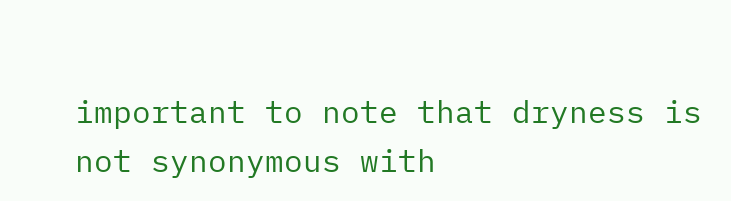important to note that dryness is not synonymous with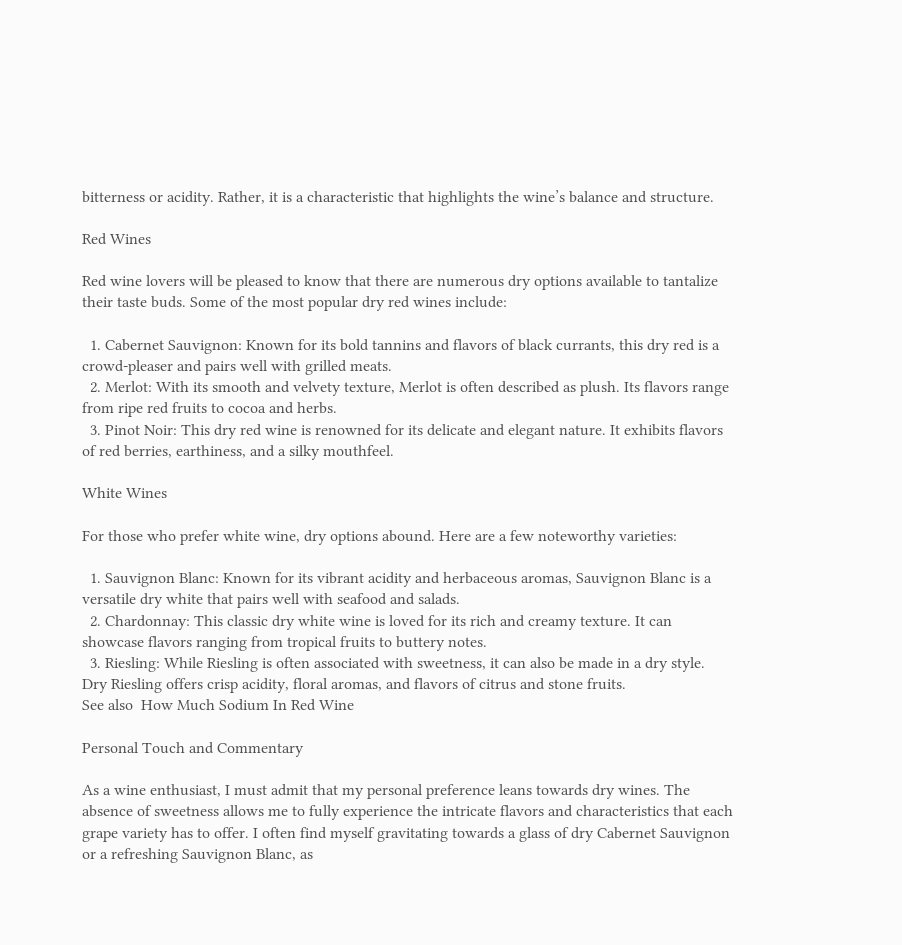bitterness or acidity. Rather, it is a characteristic that highlights the wine’s balance and structure.

Red Wines

Red wine lovers will be pleased to know that there are numerous dry options available to tantalize their taste buds. Some of the most popular dry red wines include:

  1. Cabernet Sauvignon: Known for its bold tannins and flavors of black currants, this dry red is a crowd-pleaser and pairs well with grilled meats.
  2. Merlot: With its smooth and velvety texture, Merlot is often described as plush. Its flavors range from ripe red fruits to cocoa and herbs.
  3. Pinot Noir: This dry red wine is renowned for its delicate and elegant nature. It exhibits flavors of red berries, earthiness, and a silky mouthfeel.

White Wines

For those who prefer white wine, dry options abound. Here are a few noteworthy varieties:

  1. Sauvignon Blanc: Known for its vibrant acidity and herbaceous aromas, Sauvignon Blanc is a versatile dry white that pairs well with seafood and salads.
  2. Chardonnay: This classic dry white wine is loved for its rich and creamy texture. It can showcase flavors ranging from tropical fruits to buttery notes.
  3. Riesling: While Riesling is often associated with sweetness, it can also be made in a dry style. Dry Riesling offers crisp acidity, floral aromas, and flavors of citrus and stone fruits.
See also  How Much Sodium In Red Wine

Personal Touch and Commentary

As a wine enthusiast, I must admit that my personal preference leans towards dry wines. The absence of sweetness allows me to fully experience the intricate flavors and characteristics that each grape variety has to offer. I often find myself gravitating towards a glass of dry Cabernet Sauvignon or a refreshing Sauvignon Blanc, as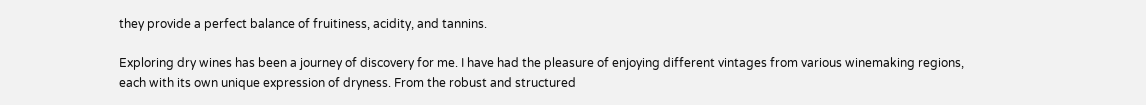they provide a perfect balance of fruitiness, acidity, and tannins.

Exploring dry wines has been a journey of discovery for me. I have had the pleasure of enjoying different vintages from various winemaking regions, each with its own unique expression of dryness. From the robust and structured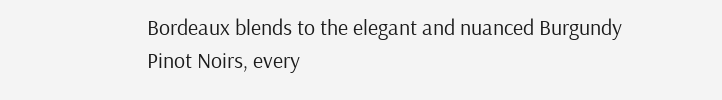Bordeaux blends to the elegant and nuanced Burgundy Pinot Noirs, every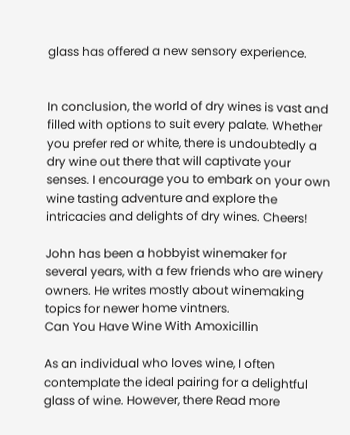glass has offered a new sensory experience.


In conclusion, the world of dry wines is vast and filled with options to suit every palate. Whether you prefer red or white, there is undoubtedly a dry wine out there that will captivate your senses. I encourage you to embark on your own wine tasting adventure and explore the intricacies and delights of dry wines. Cheers!

John has been a hobbyist winemaker for several years, with a few friends who are winery owners. He writes mostly about winemaking topics for newer home vintners.
Can You Have Wine With Amoxicillin

As an individual who loves wine, I often contemplate the ideal pairing for a delightful glass of wine. However, there Read more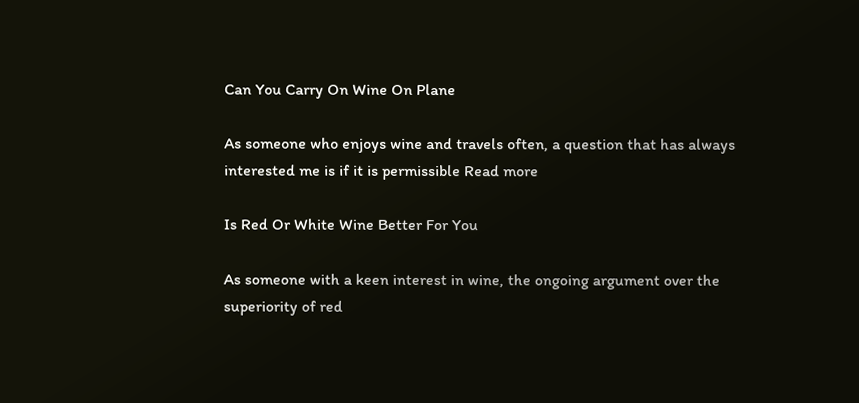Can You Carry On Wine On Plane

As someone who enjoys wine and travels often, a question that has always interested me is if it is permissible Read more

Is Red Or White Wine Better For You

As someone with a keen interest in wine, the ongoing argument over the superiority of red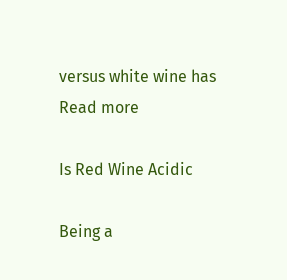versus white wine has Read more

Is Red Wine Acidic

Being a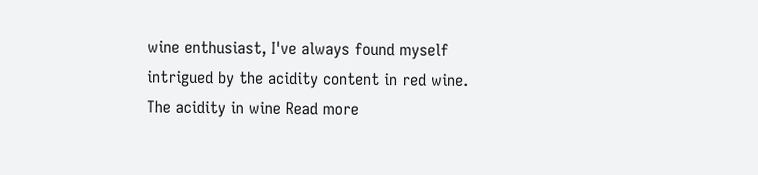wine enthusiast, I've always found myself intrigued by the acidity content in red wine. The acidity in wine Read more